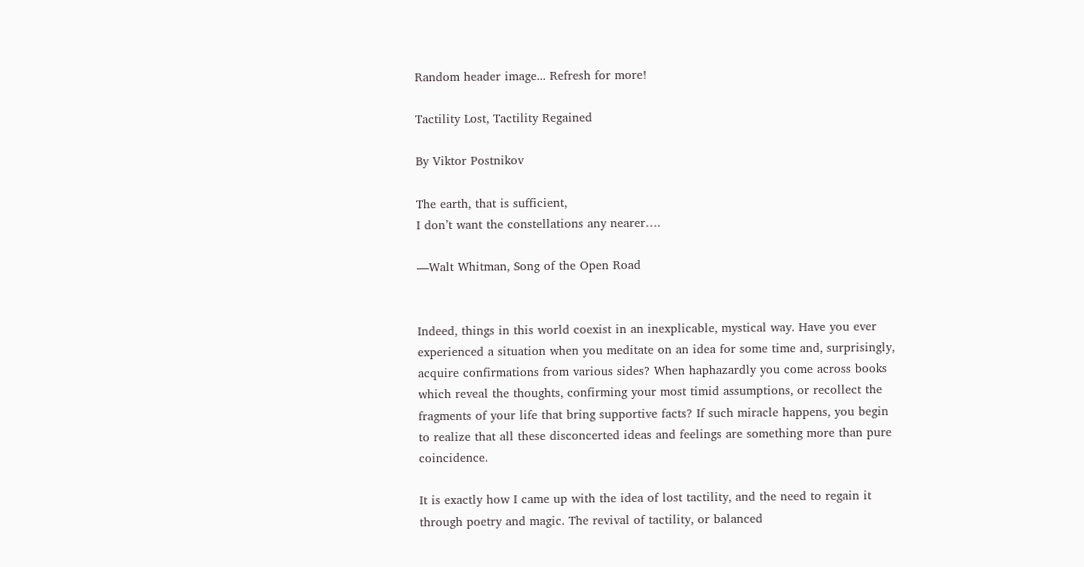Random header image... Refresh for more!

Tactility Lost, Tactility Regained

By Viktor Postnikov

The earth, that is sufficient,
I don’t want the constellations any nearer….

—Walt Whitman, Song of the Open Road


Indeed, things in this world coexist in an inexplicable, mystical way. Have you ever experienced a situation when you meditate on an idea for some time and, surprisingly, acquire confirmations from various sides? When haphazardly you come across books which reveal the thoughts, confirming your most timid assumptions, or recollect the fragments of your life that bring supportive facts? If such miracle happens, you begin to realize that all these disconcerted ideas and feelings are something more than pure coincidence.

It is exactly how I came up with the idea of lost tactility, and the need to regain it through poetry and magic. The revival of tactility, or balanced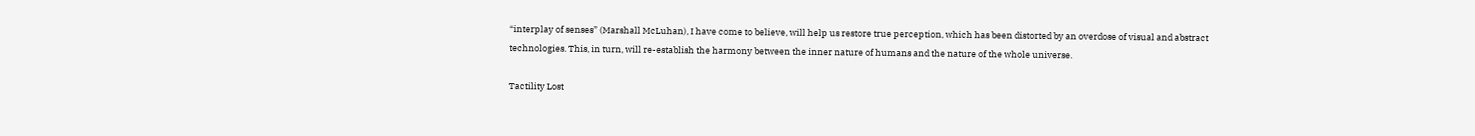“interplay of senses” (Marshall McLuhan), I have come to believe, will help us restore true perception, which has been distorted by an overdose of visual and abstract technologies. This, in turn, will re-establish the harmony between the inner nature of humans and the nature of the whole universe.

Tactility Lost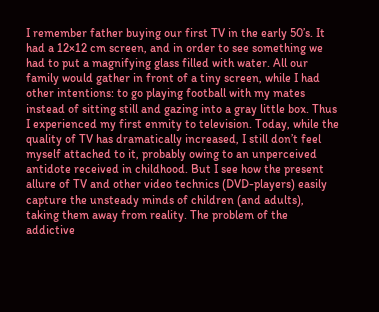I remember father buying our first TV in the early 50’s. It had a 12×12 cm screen, and in order to see something we had to put a magnifying glass filled with water. All our family would gather in front of a tiny screen, while I had other intentions: to go playing football with my mates instead of sitting still and gazing into a gray little box. Thus I experienced my first enmity to television. Today, while the quality of TV has dramatically increased, I still don’t feel myself attached to it, probably owing to an unperceived antidote received in childhood. But I see how the present allure of TV and other video technics (DVD-players) easily capture the unsteady minds of children (and adults), taking them away from reality. The problem of the addictive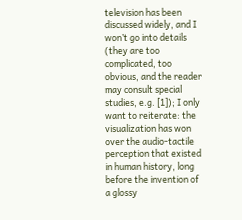television has been discussed widely, and I won’t go into details (they are too complicated, too obvious, and the reader may consult special studies, e.g. [1]); I only want to reiterate: the visualization has won over the audio-tactile perception that existed in human history, long before the invention of a glossy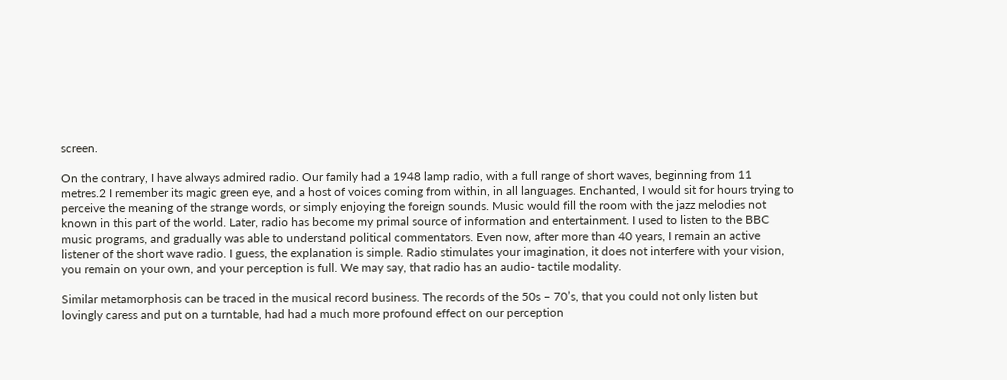screen.

On the contrary, I have always admired radio. Our family had a 1948 lamp radio, with a full range of short waves, beginning from 11 metres.2 I remember its magic green eye, and a host of voices coming from within, in all languages. Enchanted, I would sit for hours trying to perceive the meaning of the strange words, or simply enjoying the foreign sounds. Music would fill the room with the jazz melodies not known in this part of the world. Later, radio has become my primal source of information and entertainment. I used to listen to the BBC music programs, and gradually was able to understand political commentators. Even now, after more than 40 years, I remain an active listener of the short wave radio. I guess, the explanation is simple. Radio stimulates your imagination, it does not interfere with your vision, you remain on your own, and your perception is full. We may say, that radio has an audio- tactile modality.

Similar metamorphosis can be traced in the musical record business. The records of the 50s – 70’s, that you could not only listen but lovingly caress and put on a turntable, had had a much more profound effect on our perception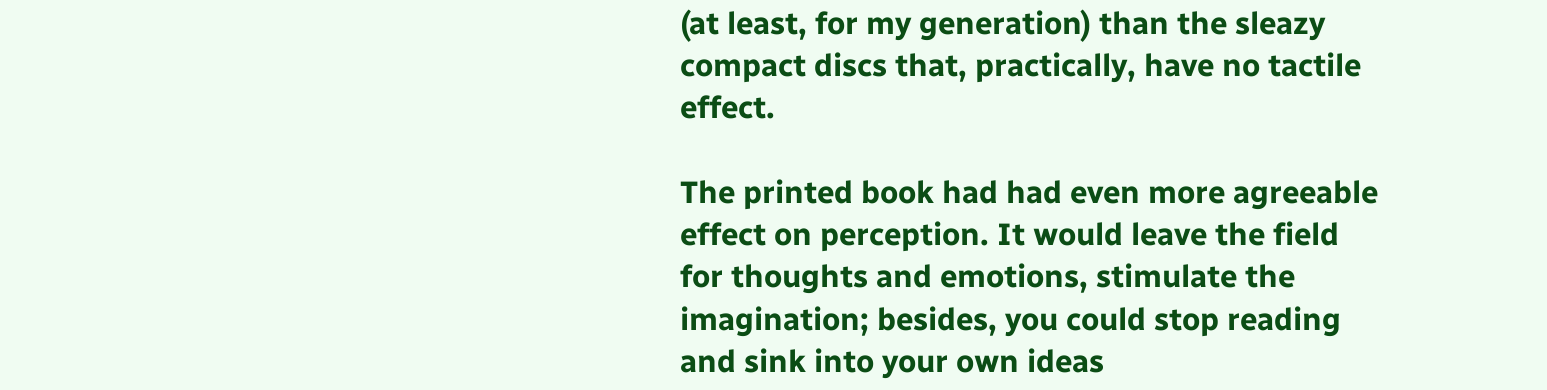(at least, for my generation) than the sleazy compact discs that, practically, have no tactile effect.

The printed book had had even more agreeable effect on perception. It would leave the field for thoughts and emotions, stimulate the imagination; besides, you could stop reading and sink into your own ideas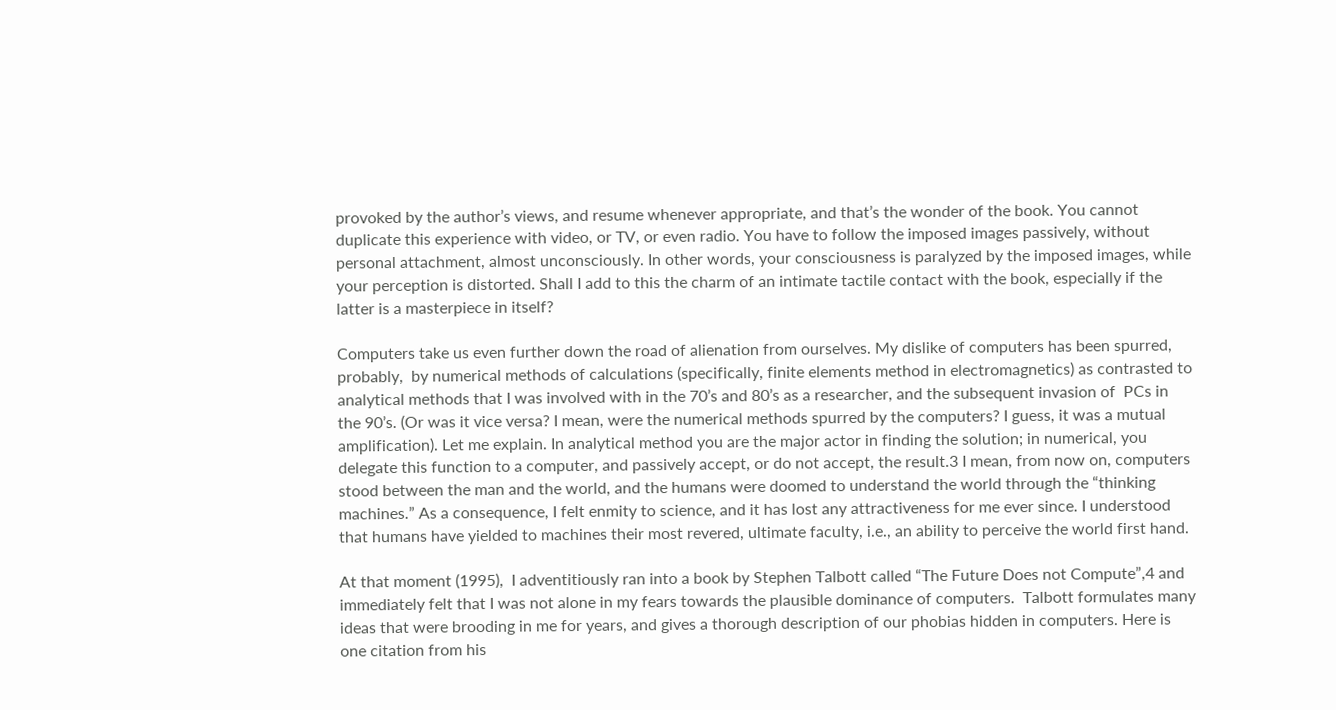provoked by the author’s views, and resume whenever appropriate, and that’s the wonder of the book. You cannot duplicate this experience with video, or TV, or even radio. You have to follow the imposed images passively, without personal attachment, almost unconsciously. In other words, your consciousness is paralyzed by the imposed images, while your perception is distorted. Shall I add to this the charm of an intimate tactile contact with the book, especially if the latter is a masterpiece in itself?

Computers take us even further down the road of alienation from ourselves. My dislike of computers has been spurred, probably,  by numerical methods of calculations (specifically, finite elements method in electromagnetics) as contrasted to analytical methods that I was involved with in the 70’s and 80’s as a researcher, and the subsequent invasion of  PCs in the 90’s. (Or was it vice versa? I mean, were the numerical methods spurred by the computers? I guess, it was a mutual amplification). Let me explain. In analytical method you are the major actor in finding the solution; in numerical, you delegate this function to a computer, and passively accept, or do not accept, the result.3 I mean, from now on, computers stood between the man and the world, and the humans were doomed to understand the world through the “thinking machines.” As a consequence, I felt enmity to science, and it has lost any attractiveness for me ever since. I understood that humans have yielded to machines their most revered, ultimate faculty, i.e., an ability to perceive the world first hand.

At that moment (1995),  I adventitiously ran into a book by Stephen Talbott called “The Future Does not Compute”,4 and immediately felt that I was not alone in my fears towards the plausible dominance of computers.  Talbott formulates many ideas that were brooding in me for years, and gives a thorough description of our phobias hidden in computers. Here is one citation from his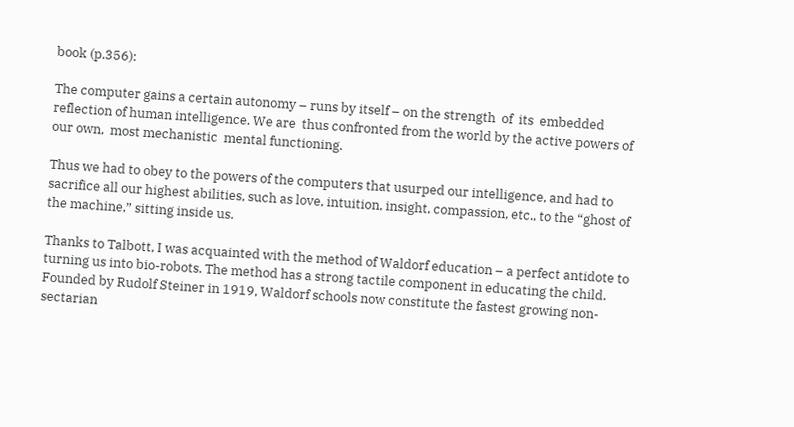book (p.356):

The computer gains a certain autonomy – runs by itself – on the strength  of  its  embedded reflection of human intelligence. We are  thus confronted from the world by the active powers of our own,  most mechanistic  mental functioning.

Thus we had to obey to the powers of the computers that usurped our intelligence, and had to sacrifice all our highest abilities, such as love, intuition, insight, compassion, etc., to the “ghost of the machine,” sitting inside us.

Thanks to Talbott, I was acquainted with the method of Waldorf education – a perfect antidote to turning us into bio-robots. The method has a strong tactile component in educating the child. Founded by Rudolf Steiner in 1919, Waldorf schools now constitute the fastest growing non-sectarian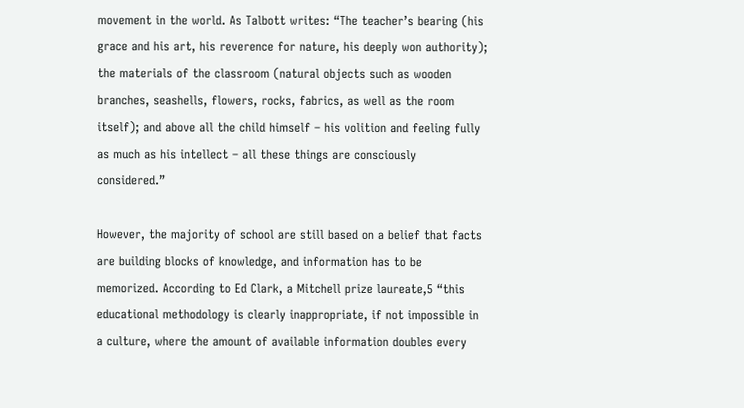movement in the world. As Talbott writes: “The teacher’s bearing (his grace and his art, his reverence for nature, his deeply won authority); the materials of the classroom (natural objects such as wooden branches, seashells, flowers, rocks, fabrics, as well as the room itself); and above all the child himself – his volition and feeling fully as much as his intellect – all these things are consciously considered.”

However, the majority of school are still based on a belief that facts are building blocks of knowledge, and information has to be memorized. According to Ed Clark, a Mitchell prize laureate,5 “this educational methodology is clearly inappropriate, if not impossible in a culture, where the amount of available information doubles every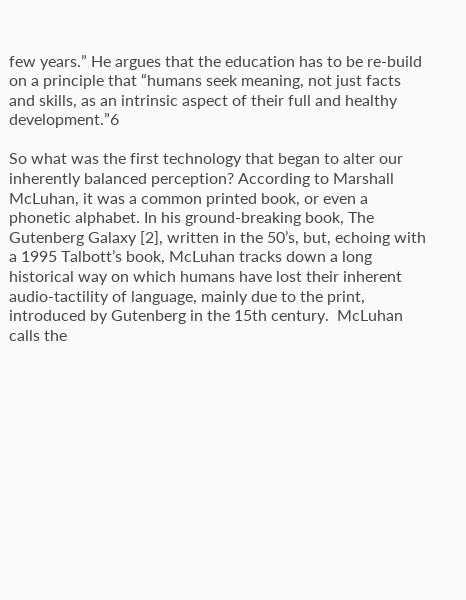few years.” He argues that the education has to be re-build on a principle that “humans seek meaning, not just facts and skills, as an intrinsic aspect of their full and healthy development.”6

So what was the first technology that began to alter our inherently balanced perception? According to Marshall McLuhan, it was a common printed book, or even a phonetic alphabet. In his ground-breaking book, The Gutenberg Galaxy [2], written in the 50’s, but, echoing with a 1995 Talbott’s book, McLuhan tracks down a long historical way on which humans have lost their inherent audio-tactility of language, mainly due to the print, introduced by Gutenberg in the 15th century.  McLuhan calls the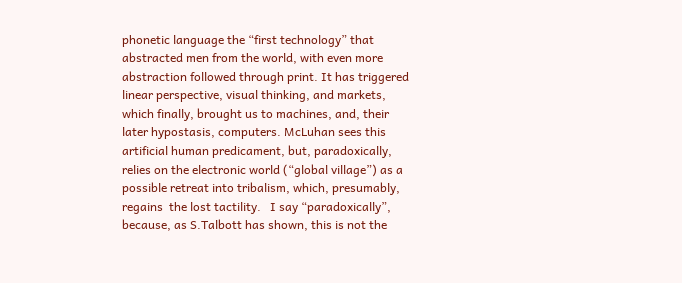phonetic language the “first technology” that abstracted men from the world, with even more abstraction followed through print. It has triggered linear perspective, visual thinking, and markets, which finally, brought us to machines, and, their later hypostasis, computers. McLuhan sees this artificial human predicament, but, paradoxically, relies on the electronic world (“global village”) as a possible retreat into tribalism, which, presumably, regains  the lost tactility.   I say “paradoxically”,  because, as S.Talbott has shown, this is not the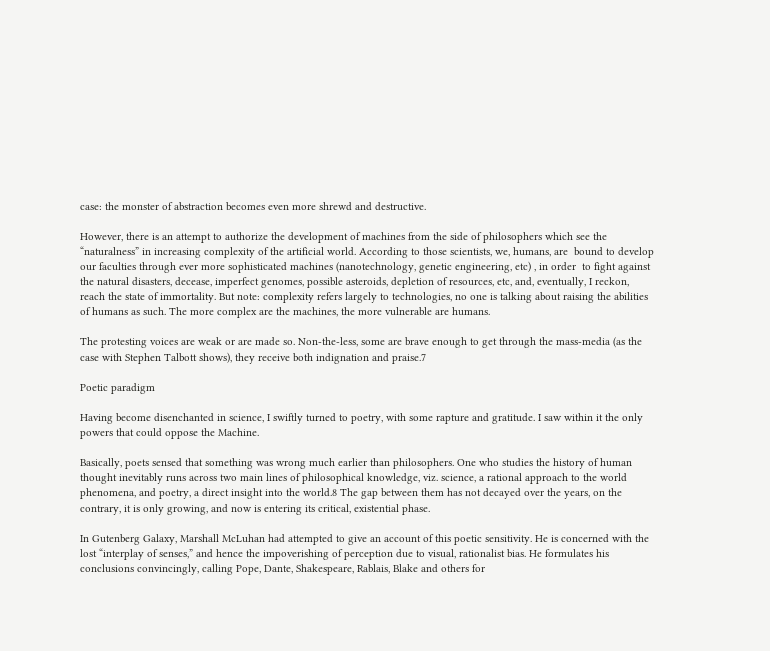case: the monster of abstraction becomes even more shrewd and destructive.

However, there is an attempt to authorize the development of machines from the side of philosophers which see the “naturalness” in increasing complexity of the artificial world. According to those scientists, we, humans, are  bound to develop our faculties through ever more sophisticated machines (nanotechnology, genetic engineering, etc) , in order  to fight against the natural disasters, decease, imperfect genomes, possible asteroids, depletion of resources, etc, and, eventually, I reckon, reach the state of immortality. But note: complexity refers largely to technologies, no one is talking about raising the abilities of humans as such. The more complex are the machines, the more vulnerable are humans.

The protesting voices are weak or are made so. Non-the-less, some are brave enough to get through the mass-media (as the case with Stephen Talbott shows), they receive both indignation and praise.7

Poetic paradigm

Having become disenchanted in science, I swiftly turned to poetry, with some rapture and gratitude. I saw within it the only powers that could oppose the Machine.

Basically, poets sensed that something was wrong much earlier than philosophers. One who studies the history of human thought inevitably runs across two main lines of philosophical knowledge, viz. science, a rational approach to the world phenomena, and poetry, a direct insight into the world.8 The gap between them has not decayed over the years, on the contrary, it is only growing, and now is entering its critical, existential phase.

In Gutenberg Galaxy, Marshall McLuhan had attempted to give an account of this poetic sensitivity. He is concerned with the lost “interplay of senses,” and hence the impoverishing of perception due to visual, rationalist bias. He formulates his conclusions convincingly, calling Pope, Dante, Shakespeare, Rablais, Blake and others for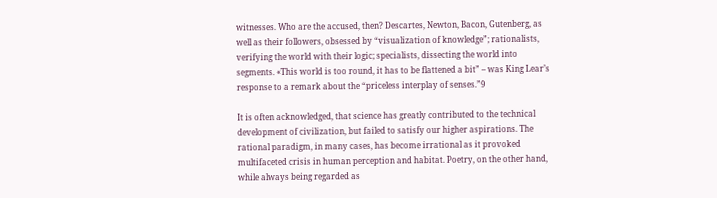witnesses. Who are the accused, then? Descartes, Newton, Bacon, Gutenberg, as well as their followers, obsessed by “visualization of knowledge”; rationalists, verifying the world with their logic; specialists, dissecting the world into segments. «This world is too round, it has to be flattened a bit” – was King Lear’s response to a remark about the “priceless interplay of senses.”9

It is often acknowledged, that science has greatly contributed to the technical development of civilization, but failed to satisfy our higher aspirations. The rational paradigm, in many cases, has become irrational as it provoked multifaceted crisis in human perception and habitat. Poetry, on the other hand, while always being regarded as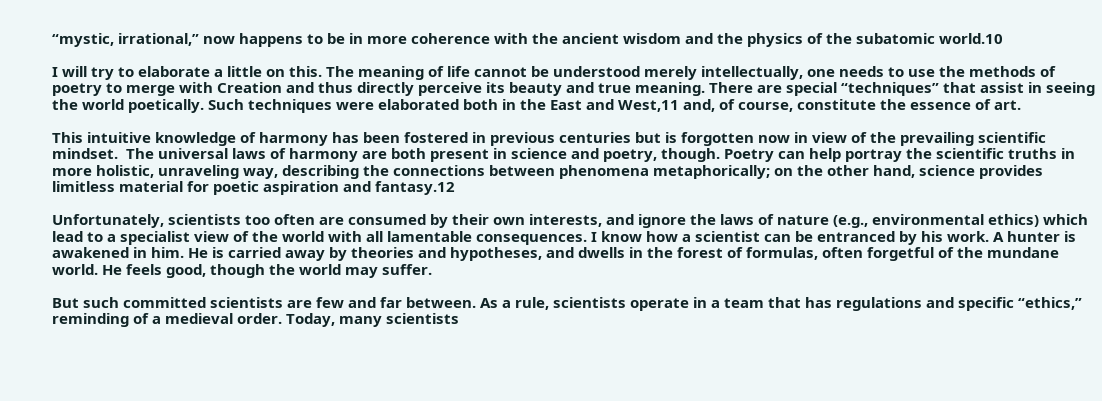“mystic, irrational,” now happens to be in more coherence with the ancient wisdom and the physics of the subatomic world.10

I will try to elaborate a little on this. The meaning of life cannot be understood merely intellectually, one needs to use the methods of poetry to merge with Creation and thus directly perceive its beauty and true meaning. There are special “techniques” that assist in seeing the world poetically. Such techniques were elaborated both in the East and West,11 and, of course, constitute the essence of art.

This intuitive knowledge of harmony has been fostered in previous centuries but is forgotten now in view of the prevailing scientific mindset.  The universal laws of harmony are both present in science and poetry, though. Poetry can help portray the scientific truths in more holistic, unraveling way, describing the connections between phenomena metaphorically; on the other hand, science provides limitless material for poetic aspiration and fantasy.12

Unfortunately, scientists too often are consumed by their own interests, and ignore the laws of nature (e.g., environmental ethics) which lead to a specialist view of the world with all lamentable consequences. I know how a scientist can be entranced by his work. A hunter is awakened in him. He is carried away by theories and hypotheses, and dwells in the forest of formulas, often forgetful of the mundane world. He feels good, though the world may suffer.

But such committed scientists are few and far between. As a rule, scientists operate in a team that has regulations and specific “ethics,” reminding of a medieval order. Today, many scientists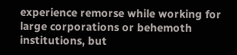experience remorse while working for large corporations or behemoth institutions, but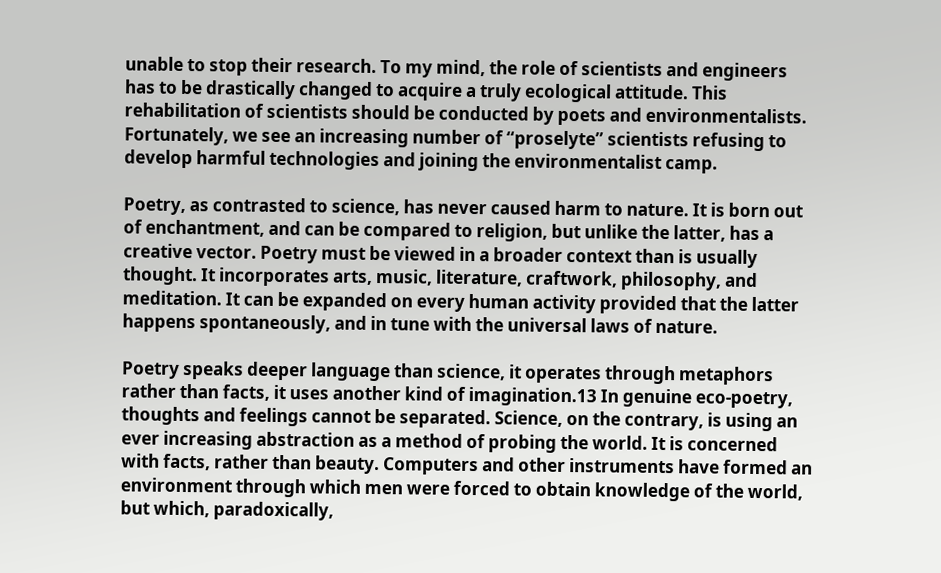unable to stop their research. To my mind, the role of scientists and engineers has to be drastically changed to acquire a truly ecological attitude. This rehabilitation of scientists should be conducted by poets and environmentalists. Fortunately, we see an increasing number of “proselyte” scientists refusing to develop harmful technologies and joining the environmentalist camp.

Poetry, as contrasted to science, has never caused harm to nature. It is born out of enchantment, and can be compared to religion, but unlike the latter, has a creative vector. Poetry must be viewed in a broader context than is usually thought. It incorporates arts, music, literature, craftwork, philosophy, and meditation. It can be expanded on every human activity provided that the latter happens spontaneously, and in tune with the universal laws of nature.

Poetry speaks deeper language than science, it operates through metaphors rather than facts, it uses another kind of imagination.13 In genuine eco-poetry, thoughts and feelings cannot be separated. Science, on the contrary, is using an ever increasing abstraction as a method of probing the world. It is concerned with facts, rather than beauty. Computers and other instruments have formed an environment through which men were forced to obtain knowledge of the world, but which, paradoxically,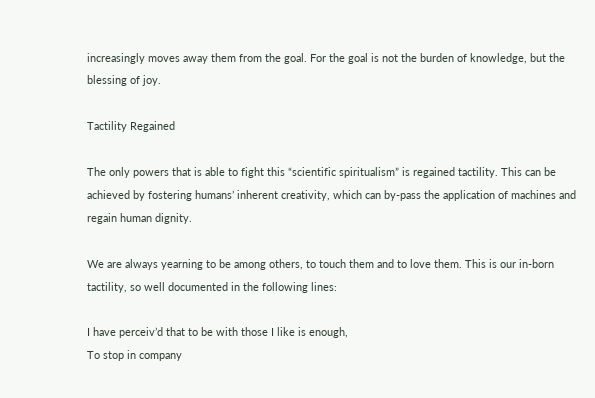increasingly moves away them from the goal. For the goal is not the burden of knowledge, but the blessing of joy.

Tactility Regained

The only powers that is able to fight this “scientific spiritualism” is regained tactility. This can be achieved by fostering humans’ inherent creativity, which can by-pass the application of machines and regain human dignity.

We are always yearning to be among others, to touch them and to love them. This is our in-born tactility, so well documented in the following lines:

I have perceiv’d that to be with those I like is enough,
To stop in company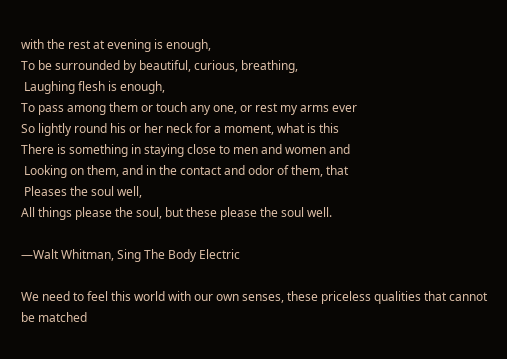with the rest at evening is enough,
To be surrounded by beautiful, curious, breathing,
 Laughing flesh is enough,
To pass among them or touch any one, or rest my arms ever
So lightly round his or her neck for a moment, what is this
There is something in staying close to men and women and
 Looking on them, and in the contact and odor of them, that
 Pleases the soul well,
All things please the soul, but these please the soul well.

—Walt Whitman, Sing The Body Electric

We need to feel this world with our own senses, these priceless qualities that cannot be matched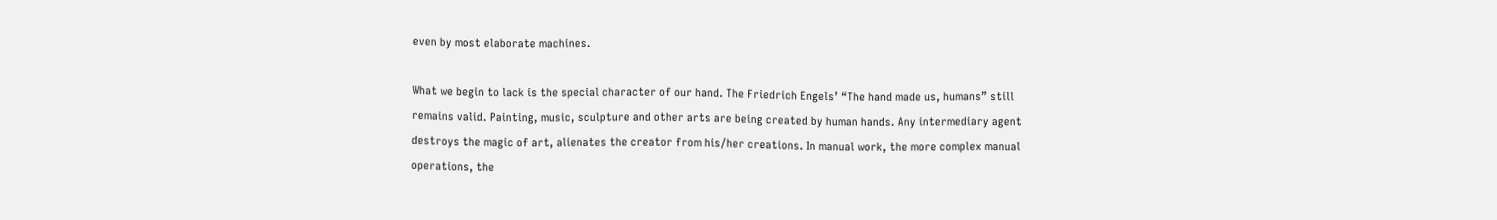even by most elaborate machines.

What we begin to lack is the special character of our hand. The Friedrich Engels’ “The hand made us, humans” still remains valid. Painting, music, sculpture and other arts are being created by human hands. Any intermediary agent destroys the magic of art, alienates the creator from his/her creations. In manual work, the more complex manual operations, the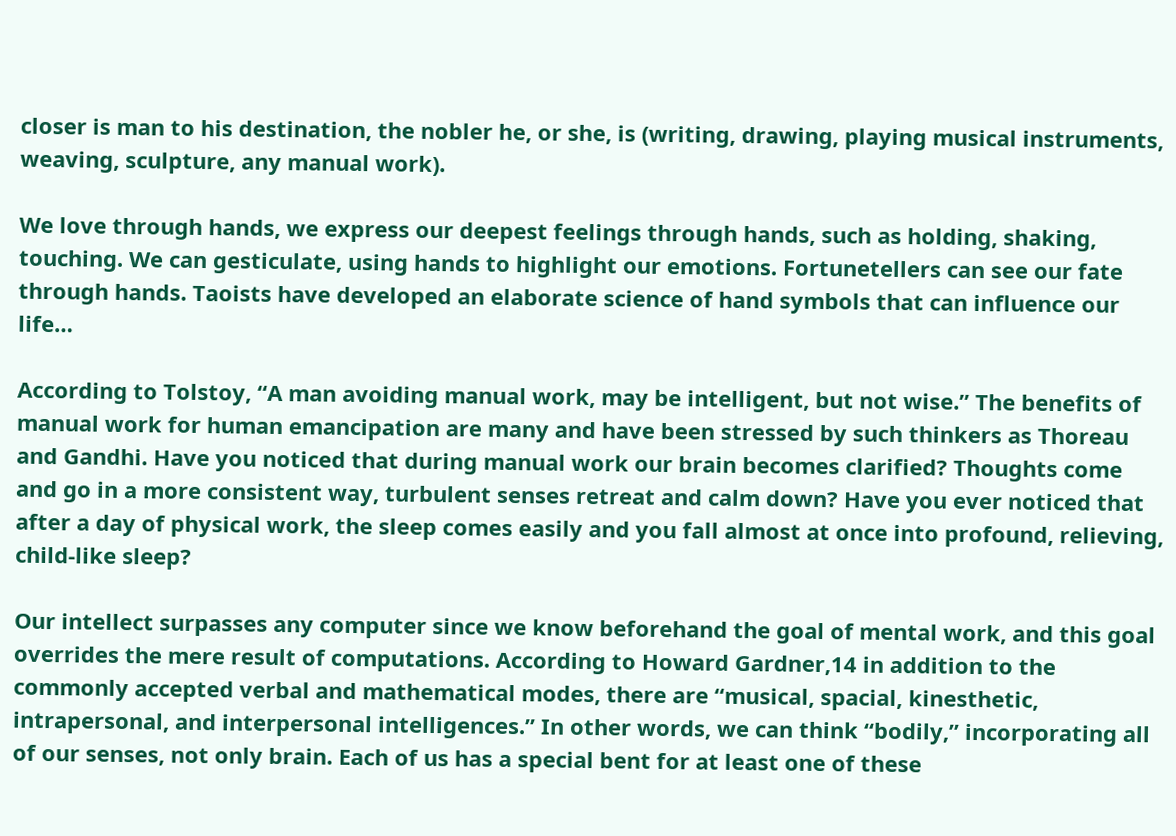closer is man to his destination, the nobler he, or she, is (writing, drawing, playing musical instruments, weaving, sculpture, any manual work).

We love through hands, we express our deepest feelings through hands, such as holding, shaking, touching. We can gesticulate, using hands to highlight our emotions. Fortunetellers can see our fate through hands. Taoists have developed an elaborate science of hand symbols that can influence our life…

According to Tolstoy, “A man avoiding manual work, may be intelligent, but not wise.” The benefits of manual work for human emancipation are many and have been stressed by such thinkers as Thoreau and Gandhi. Have you noticed that during manual work our brain becomes clarified? Thoughts come and go in a more consistent way, turbulent senses retreat and calm down? Have you ever noticed that after a day of physical work, the sleep comes easily and you fall almost at once into profound, relieving, child-like sleep?

Our intellect surpasses any computer since we know beforehand the goal of mental work, and this goal overrides the mere result of computations. According to Howard Gardner,14 in addition to the commonly accepted verbal and mathematical modes, there are “musical, spacial, kinesthetic, intrapersonal, and interpersonal intelligences.” In other words, we can think “bodily,” incorporating all of our senses, not only brain. Each of us has a special bent for at least one of these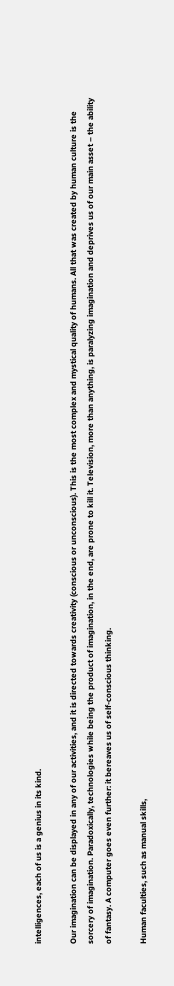intelligences, each of us is a genius in its kind.

Our imagination can be displayed in any of our activities, and it is directed towards creativity (conscious or unconscious). This is the most complex and mystical quality of humans. All that was created by human culture is the sorcery of imagination. Paradoxically, technologies while being the product of imagination, in the end, are prone to kill it. Television, more than anything, is paralyzing imagination and deprives us of our main asset – the ability of fantasy. A computer goes even further: it bereaves us of self-conscious thinking.

Human faculties, such as manual skills,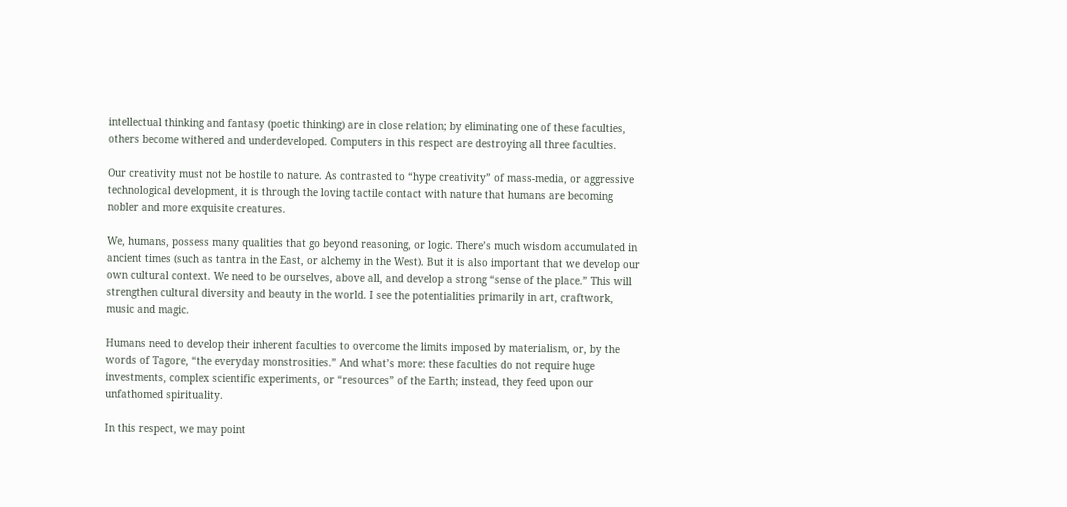intellectual thinking and fantasy (poetic thinking) are in close relation; by eliminating one of these faculties, others become withered and underdeveloped. Computers in this respect are destroying all three faculties.

Our creativity must not be hostile to nature. As contrasted to “hype creativity” of mass-media, or aggressive technological development, it is through the loving tactile contact with nature that humans are becoming nobler and more exquisite creatures.

We, humans, possess many qualities that go beyond reasoning, or logic. There’s much wisdom accumulated in ancient times (such as tantra in the East, or alchemy in the West). But it is also important that we develop our own cultural context. We need to be ourselves, above all, and develop a strong “sense of the place.” This will strengthen cultural diversity and beauty in the world. I see the potentialities primarily in art, craftwork, music and magic.

Humans need to develop their inherent faculties to overcome the limits imposed by materialism, or, by the words of Tagore, “the everyday monstrosities.” And what’s more: these faculties do not require huge investments, complex scientific experiments, or “resources” of the Earth; instead, they feed upon our unfathomed spirituality.

In this respect, we may point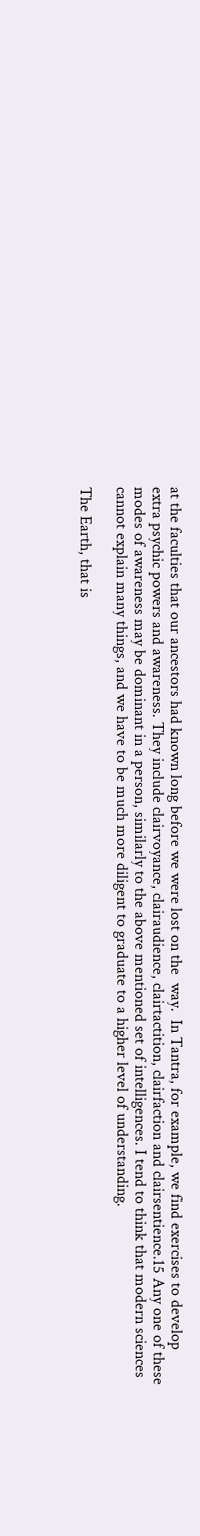at the faculties that our ancestors had known long before we were lost on the  way.  In Tantra, for example, we find exercises to develop extra psychic powers and awareness. They include clairvoyance, clairaudience, clairtactition, clairfaction and clairsentience.15 Any one of these modes of awareness may be dominant in a person, similarly to the above mentioned set of intelligences. I tend to think that modern sciences cannot explain many things, and we have to be much more diligent to graduate to a higher level of understanding.

The Earth, that is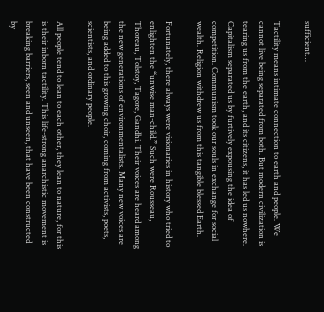sufficient…

Tactility means intimate connection to earth and people. We cannot live being separated from both. But modern civilization is tearing us from the earth, and its citizens, it has led us nowhere. Capitalism separated us by furtively expousing the idea of competition. Communism took our souls in exchange for social wealth. Religion withdrew us from this tangible blessed Earth.

Fortunately, there always were visionaries in history who tried to enlighten the “unwise man-child.” Such were Rousseau, Thoreau, Tolstoy, Tagore, Gandhi. Their voices are heard among the new generations of environmentalists. Many new voices are being added to this growing choir, coming from activists, poets, scientists, and ordinary people.

All people tend to lean to each other, they lean to nature, for this is their inborn tactility. This life-strong anarchistic movement is breaking barriers, seen and unseen, that have been constructed by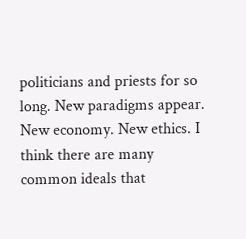politicians and priests for so long. New paradigms appear. New economy. New ethics. I think there are many common ideals that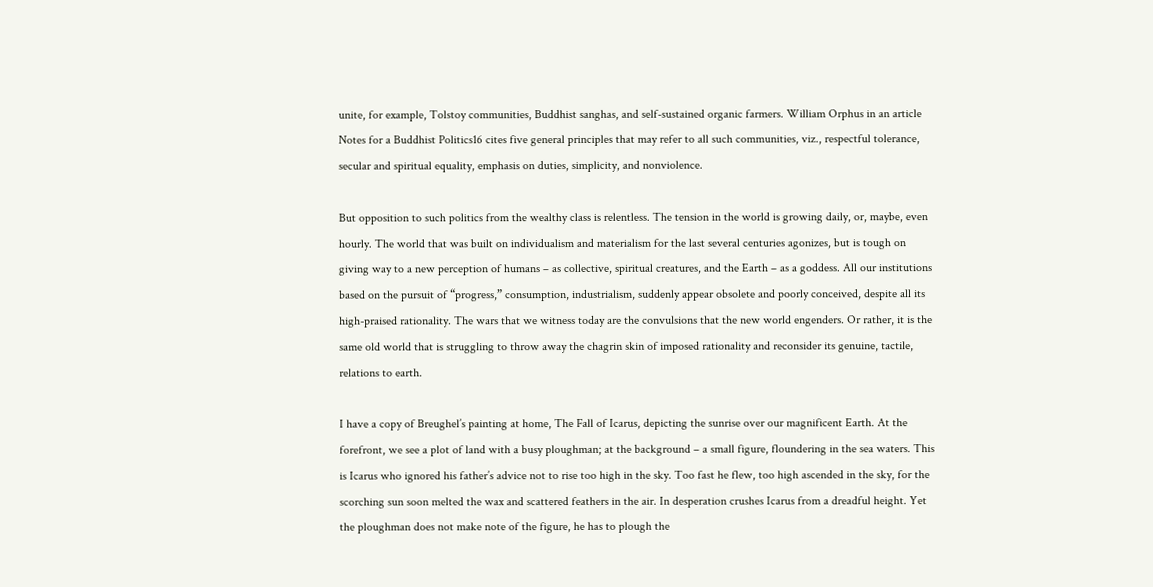unite, for example, Tolstoy communities, Buddhist sanghas, and self-sustained organic farmers. William Orphus in an article Notes for a Buddhist Politics16 cites five general principles that may refer to all such communities, viz., respectful tolerance, secular and spiritual equality, emphasis on duties, simplicity, and nonviolence.

But opposition to such politics from the wealthy class is relentless. The tension in the world is growing daily, or, maybe, even hourly. The world that was built on individualism and materialism for the last several centuries agonizes, but is tough on giving way to a new perception of humans – as collective, spiritual creatures, and the Earth – as a goddess. All our institutions based on the pursuit of “progress,” consumption, industrialism, suddenly appear obsolete and poorly conceived, despite all its high-praised rationality. The wars that we witness today are the convulsions that the new world engenders. Or rather, it is the same old world that is struggling to throw away the chagrin skin of imposed rationality and reconsider its genuine, tactile, relations to earth.

I have a copy of Breughel’s painting at home, The Fall of Icarus, depicting the sunrise over our magnificent Earth. At the forefront, we see a plot of land with a busy ploughman; at the background – a small figure, floundering in the sea waters. This is Icarus who ignored his father’s advice not to rise too high in the sky. Too fast he flew, too high ascended in the sky, for the scorching sun soon melted the wax and scattered feathers in the air. In desperation crushes Icarus from a dreadful height. Yet the ploughman does not make note of the figure, he has to plough the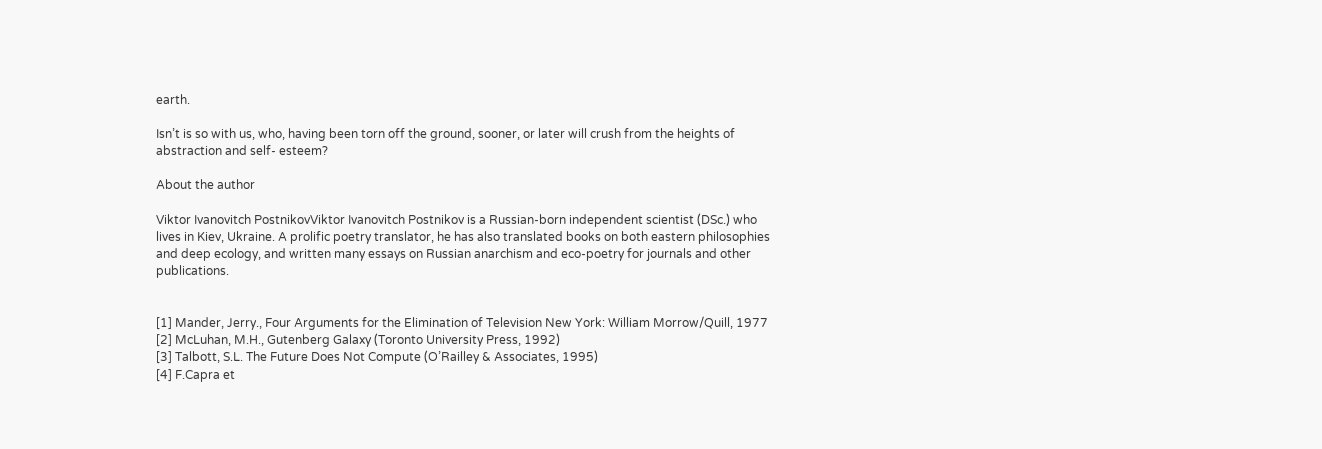earth.

Isn’t is so with us, who, having been torn off the ground, sooner, or later will crush from the heights of abstraction and self- esteem?

About the author

Viktor Ivanovitch PostnikovViktor Ivanovitch Postnikov is a Russian-born independent scientist (DSc.) who lives in Kiev, Ukraine. A prolific poetry translator, he has also translated books on both eastern philosophies and deep ecology, and written many essays on Russian anarchism and eco-poetry for journals and other publications.


[1] Mander, Jerry., Four Arguments for the Elimination of Television New York: William Morrow/Quill, 1977
[2] McLuhan, M.H., Gutenberg Galaxy (Toronto University Press, 1992)
[3] Talbott, S.L. The Future Does Not Compute (O’Railley & Associates, 1995)
[4] F.Capra et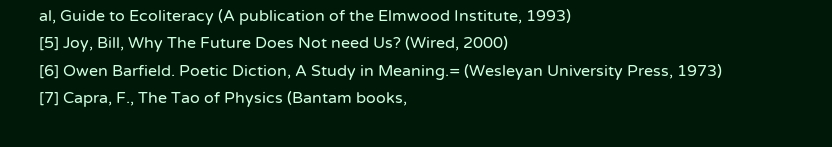al, Guide to Ecoliteracy (A publication of the Elmwood Institute, 1993)
[5] Joy, Bill, Why The Future Does Not need Us? (Wired, 2000)
[6] Owen Barfield. Poetic Diction, A Study in Meaning.= (Wesleyan University Press, 1973)
[7] Capra, F., The Tao of Physics (Bantam books,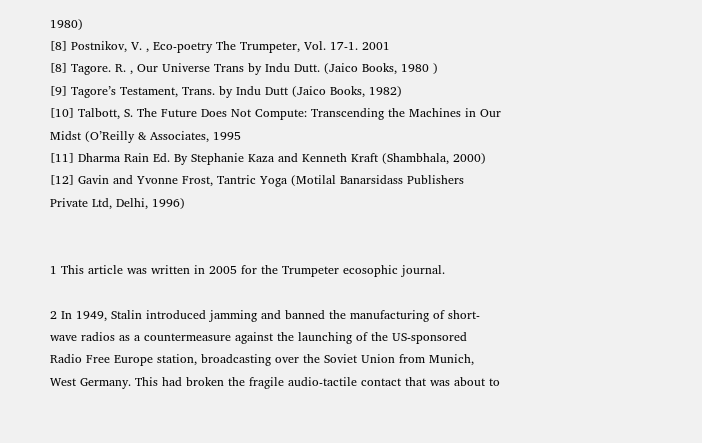1980)
[8] Postnikov, V. , Eco-poetry The Trumpeter, Vol. 17-1. 2001
[8] Tagore. R. , Our Universe Trans by Indu Dutt. (Jaico Books, 1980 )
[9] Tagore’s Testament, Trans. by Indu Dutt (Jaico Books, 1982)
[10] Talbott, S. The Future Does Not Compute: Transcending the Machines in Our Midst (O’Reilly & Associates, 1995
[11] Dharma Rain Ed. By Stephanie Kaza and Kenneth Kraft (Shambhala, 2000)
[12] Gavin and Yvonne Frost, Tantric Yoga (Motilal Banarsidass Publishers Private Ltd, Delhi, 1996)


1 This article was written in 2005 for the Trumpeter ecosophic journal.

2 In 1949, Stalin introduced jamming and banned the manufacturing of short-wave radios as a countermeasure against the launching of the US-sponsored Radio Free Europe station, broadcasting over the Soviet Union from Munich, West Germany. This had broken the fragile audio-tactile contact that was about to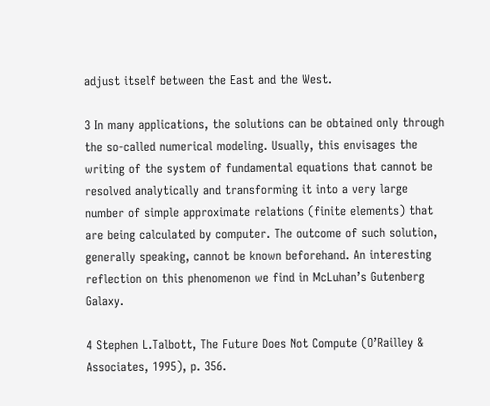adjust itself between the East and the West.

3 In many applications, the solutions can be obtained only through the so-called numerical modeling. Usually, this envisages the writing of the system of fundamental equations that cannot be resolved analytically and transforming it into a very large number of simple approximate relations (finite elements) that are being calculated by computer. The outcome of such solution, generally speaking, cannot be known beforehand. An interesting reflection on this phenomenon we find in McLuhan’s Gutenberg Galaxy.

4 Stephen L.Talbott, The Future Does Not Compute (O’Railley & Associates, 1995), p. 356.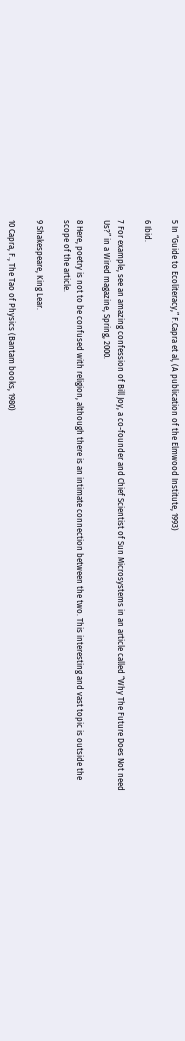5 In “Guide to Ecoliteracy,” F.Capra et al, (A publication of the Elmwood Institute, 1993)

6 Ibid.

7 For example, see an amazing confession of Bill Joy, a co-founder and Chief Scientist of Sun Microsystems in an article called “Why The Future Does Not need Us?” in a Wired magazine, Spring, 2000.

8 Here, poetry is not to be confused with religion, although there is an intimate connection between the two. This interesting and vast topic is outside the scope of the article.

9 Shakespeare, King Lear.

10 Capra, F., The Tao of Physics (Bantam books, 1980)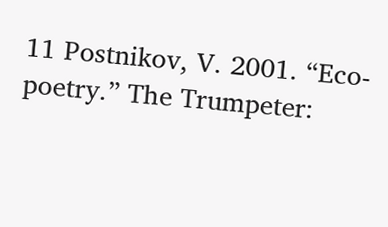11 Postnikov, V. 2001. “Eco-poetry.” The Trumpeter: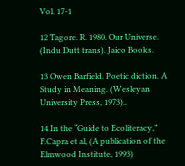Vol. 17-1

12 Tagore. R. 1980. Our Universe. (Indu Dutt trans). Jaico Books.

13 Owen Barfield. Poetic diction. A Study in Meaning. (Wesleyan University Press, 1973)..

14 In the “Guide to Ecoliteracy,” F.Capra et al, (A publication of the Elmwood Institute, 1993)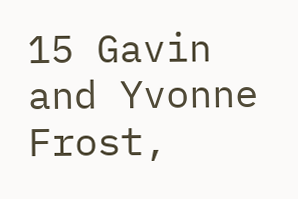15 Gavin and Yvonne Frost,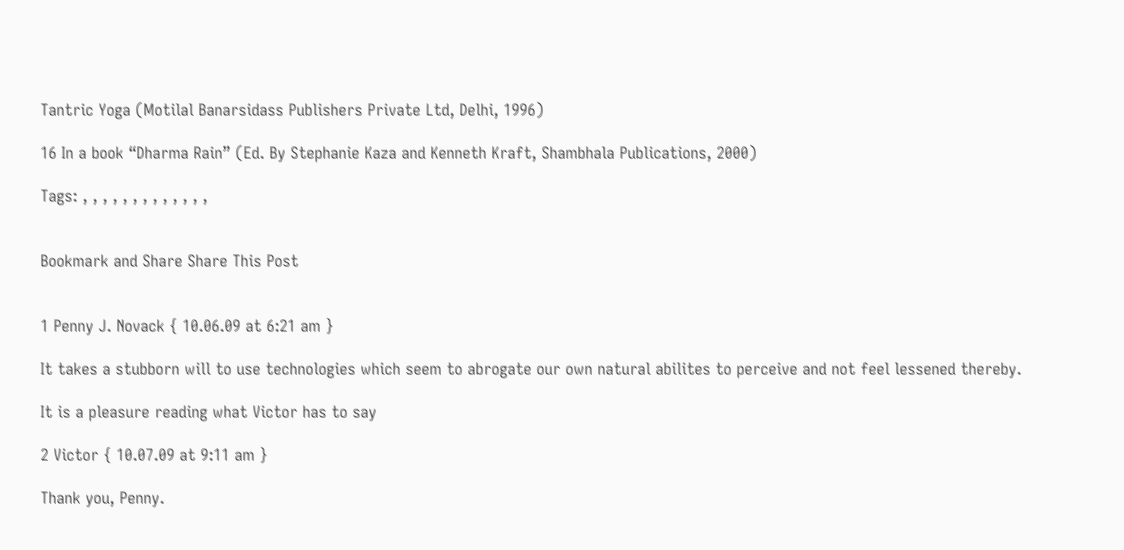Tantric Yoga (Motilal Banarsidass Publishers Private Ltd, Delhi, 1996)

16 In a book “Dharma Rain” (Ed. By Stephanie Kaza and Kenneth Kraft, Shambhala Publications, 2000)

Tags: , , , , , , , , , , , , ,


Bookmark and Share Share This Post


1 Penny J. Novack { 10.06.09 at 6:21 am }

It takes a stubborn will to use technologies which seem to abrogate our own natural abilites to perceive and not feel lessened thereby.

It is a pleasure reading what Victor has to say

2 Victor { 10.07.09 at 9:11 am }

Thank you, Penny.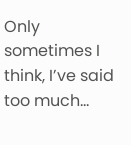Only sometimes I think, I’ve said too much…